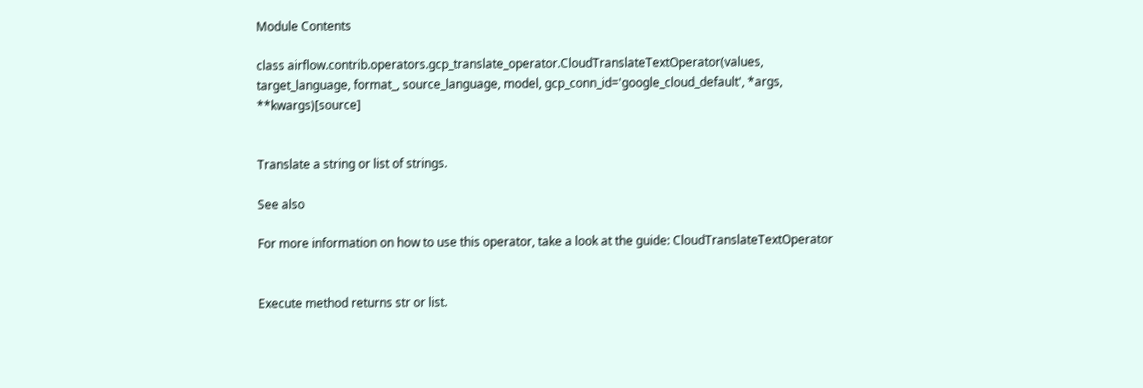Module Contents

class airflow.contrib.operators.gcp_translate_operator.CloudTranslateTextOperator(values, target_language, format_, source_language, model, gcp_conn_id='google_cloud_default', *args, **kwargs)[source]


Translate a string or list of strings.

See also

For more information on how to use this operator, take a look at the guide: CloudTranslateTextOperator


Execute method returns str or list.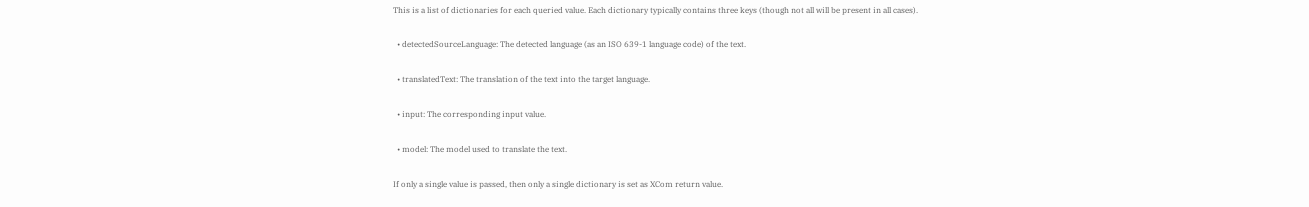This is a list of dictionaries for each queried value. Each dictionary typically contains three keys (though not all will be present in all cases).

  • detectedSourceLanguage: The detected language (as an ISO 639-1 language code) of the text.

  • translatedText: The translation of the text into the target language.

  • input: The corresponding input value.

  • model: The model used to translate the text.

If only a single value is passed, then only a single dictionary is set as XCom return value.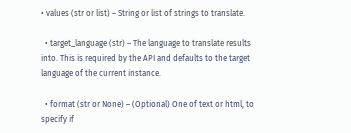• values (str or list) – String or list of strings to translate.

  • target_language (str) – The language to translate results into. This is required by the API and defaults to the target language of the current instance.

  • format (str or None) – (Optional) One of text or html, to specify if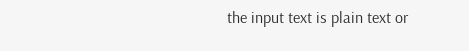the input text is plain text or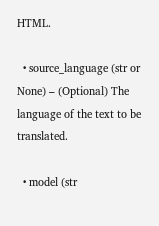HTML.

  • source_language (str or None) – (Optional) The language of the text to be translated.

  • model (str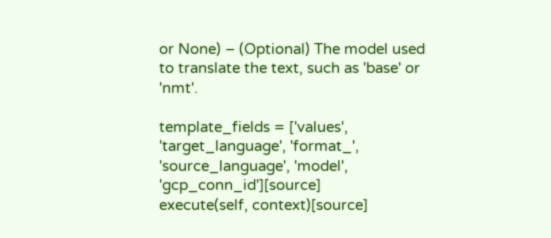or None) – (Optional) The model used to translate the text, such as 'base' or 'nmt'.

template_fields = ['values', 'target_language', 'format_', 'source_language', 'model', 'gcp_conn_id'][source]
execute(self, context)[source]